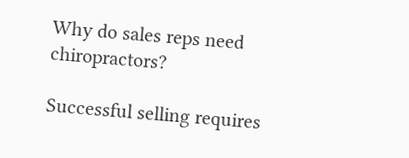Why do sales reps need chiropractors?

Successful selling requires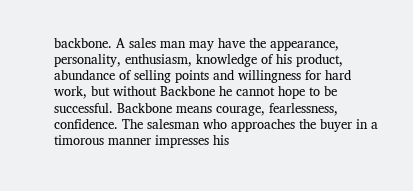backbone. A sales man may have the appearance, personality, enthusiasm, knowledge of his product, abundance of selling points and willingness for hard work, but without Backbone he cannot hope to be successful. Backbone means courage, fearlessness, confidence. The salesman who approaches the buyer in a timorous manner impresses his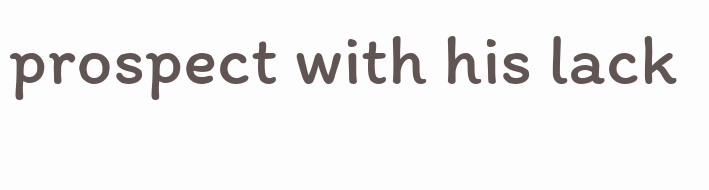prospect with his lack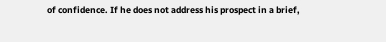of confidence. If he does not address his prospect in a brief,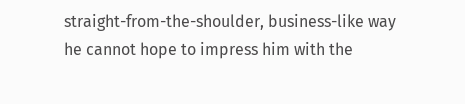straight-from-the-shoulder, business-like way he cannot hope to impress him with the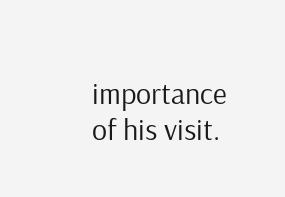importance of his visit.